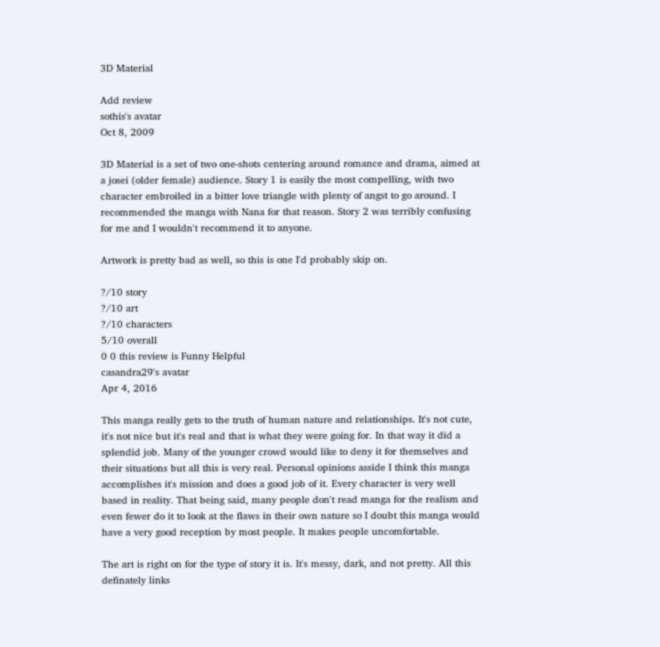3D Material

Add review
sothis's avatar
Oct 8, 2009

3D Material is a set of two one-shots centering around romance and drama, aimed at a josei (older female) audience. Story 1 is easily the most compelling, with two character embroiled in a bitter love triangle with plenty of angst to go around. I recommended the manga with Nana for that reason. Story 2 was terribly confusing for me and I wouldn't recommend it to anyone.

Artwork is pretty bad as well, so this is one I'd probably skip on.

?/10 story
?/10 art
?/10 characters
5/10 overall
0 0 this review is Funny Helpful
casandra29's avatar
Apr 4, 2016

This manga really gets to the truth of human nature and relationships. It's not cute, it's not nice but it's real and that is what they were going for. In that way it did a splendid job. Many of the younger crowd would like to deny it for themselves and their situations but all this is very real. Personal opinions asside I think this manga accomplishes it's mission and does a good job of it. Every character is very well based in reality. That being said, many people don't read manga for the realism and even fewer do it to look at the flaws in their own nature so I doubt this manga would have a very good reception by most people. It makes people uncomfortable.

The art is right on for the type of story it is. It's messy, dark, and not pretty. All this definately links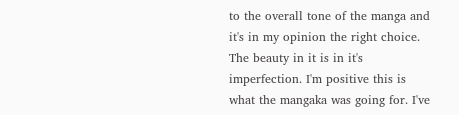to the overall tone of the manga and it's in my opinion the right choice. The beauty in it is in it's imperfection. I'm positive this is what the mangaka was going for. I've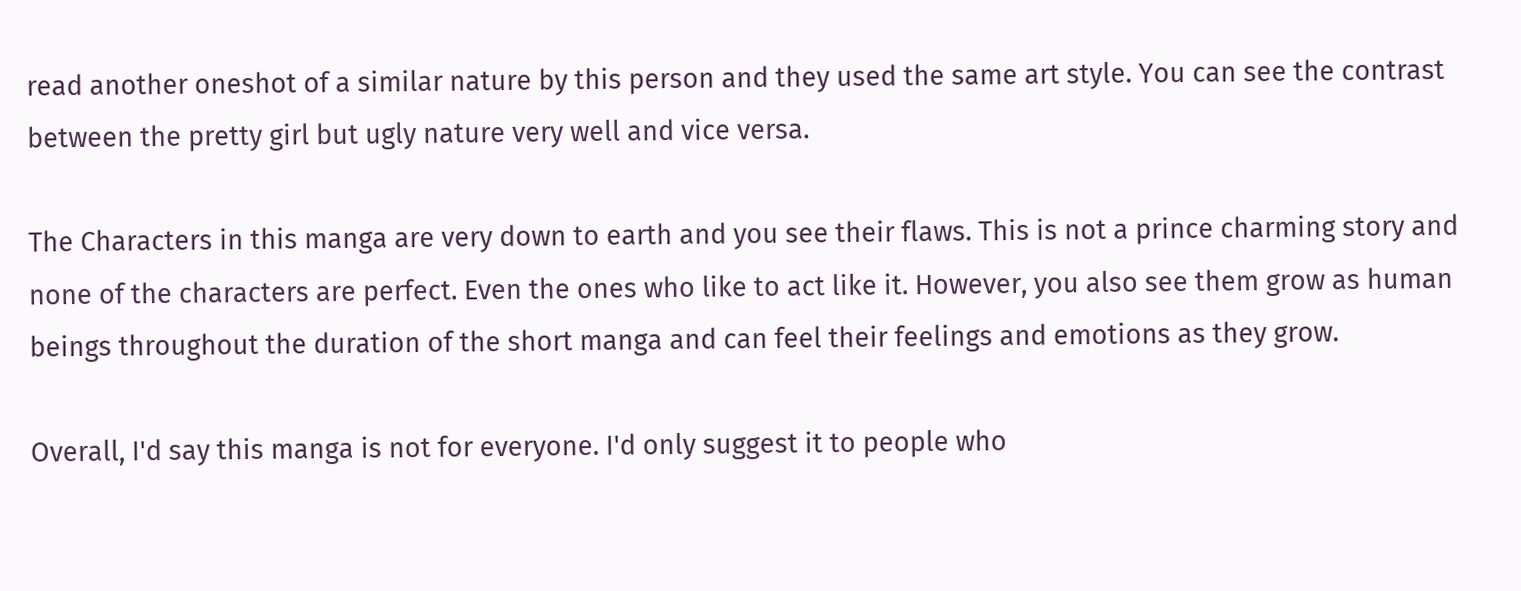read another oneshot of a similar nature by this person and they used the same art style. You can see the contrast between the pretty girl but ugly nature very well and vice versa.

The Characters in this manga are very down to earth and you see their flaws. This is not a prince charming story and none of the characters are perfect. Even the ones who like to act like it. However, you also see them grow as human beings throughout the duration of the short manga and can feel their feelings and emotions as they grow.

Overall, I'd say this manga is not for everyone. I'd only suggest it to people who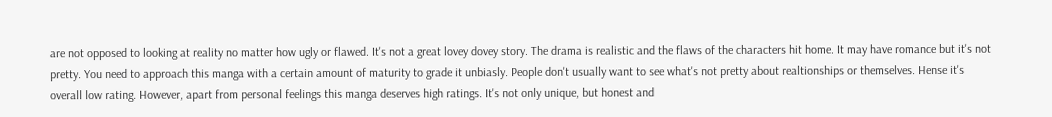are not opposed to looking at reality no matter how ugly or flawed. It's not a great lovey dovey story. The drama is realistic and the flaws of the characters hit home. It may have romance but it's not pretty. You need to approach this manga with a certain amount of maturity to grade it unbiasly. People don't usually want to see what's not pretty about realtionships or themselves. Hense it's overall low rating. However, apart from personal feelings this manga deserves high ratings. It's not only unique, but honest and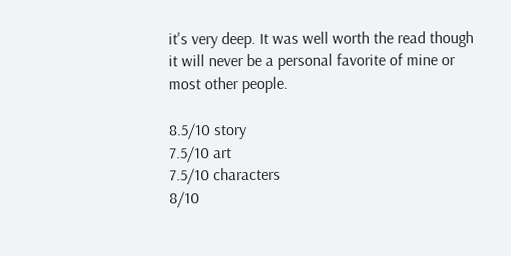it's very deep. It was well worth the read though it will never be a personal favorite of mine or most other people.

8.5/10 story
7.5/10 art
7.5/10 characters
8/10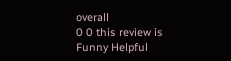overall
0 0 this review is Funny Helpful